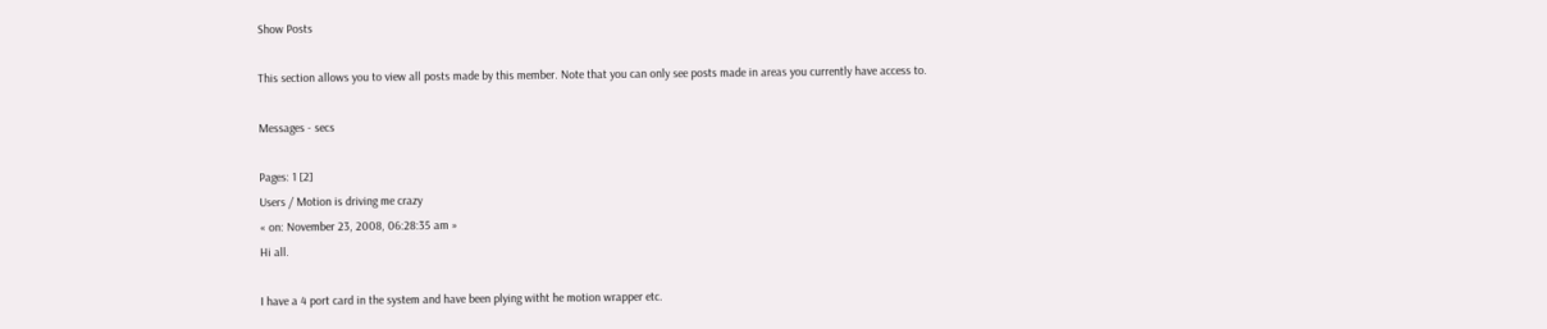Show Posts

This section allows you to view all posts made by this member. Note that you can only see posts made in areas you currently have access to.

Messages - secs

Pages: 1 [2]
Users / Motion is driving me crazy
« on: November 23, 2008, 06:28:35 am »
Hi all.

I have a 4 port card in the system and have been plying witht he motion wrapper etc.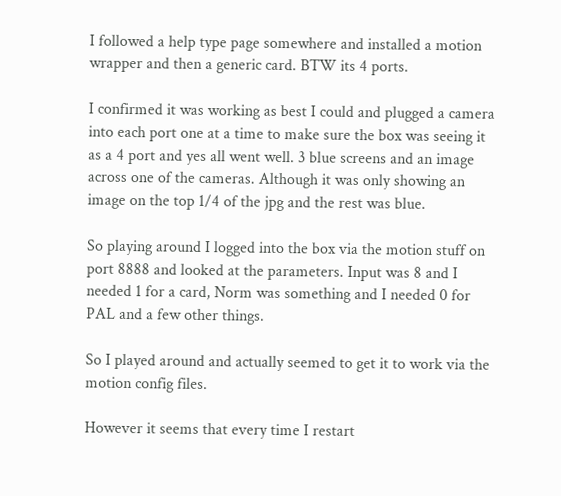I followed a help type page somewhere and installed a motion wrapper and then a generic card. BTW its 4 ports.

I confirmed it was working as best I could and plugged a camera into each port one at a time to make sure the box was seeing it as a 4 port and yes all went well. 3 blue screens and an image across one of the cameras. Although it was only showing an image on the top 1/4 of the jpg and the rest was blue.

So playing around I logged into the box via the motion stuff on port 8888 and looked at the parameters. Input was 8 and I needed 1 for a card, Norm was something and I needed 0 for PAL and a few other things.

So I played around and actually seemed to get it to work via the motion config files.

However it seems that every time I restart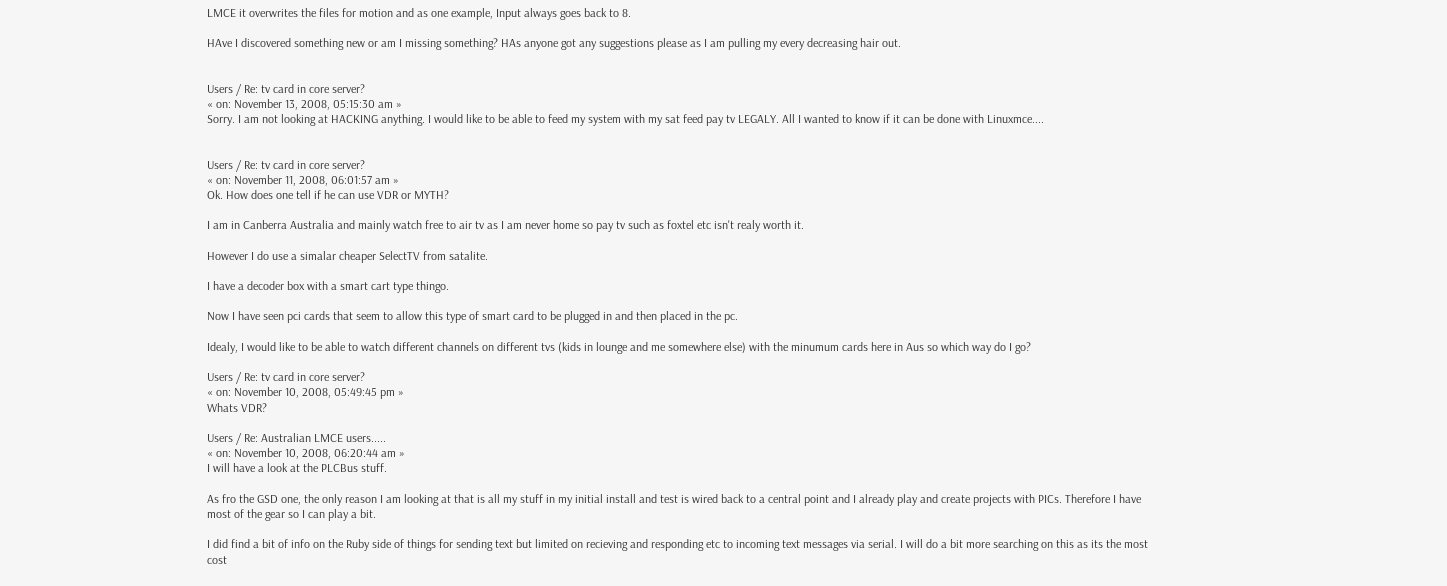LMCE it overwrites the files for motion and as one example, Input always goes back to 8.

HAve I discovered something new or am I missing something? HAs anyone got any suggestions please as I am pulling my every decreasing hair out.


Users / Re: tv card in core server?
« on: November 13, 2008, 05:15:30 am »
Sorry. I am not looking at HACKING anything. I would like to be able to feed my system with my sat feed pay tv LEGALY. All I wanted to know if it can be done with Linuxmce....


Users / Re: tv card in core server?
« on: November 11, 2008, 06:01:57 am »
Ok. How does one tell if he can use VDR or MYTH?

I am in Canberra Australia and mainly watch free to air tv as I am never home so pay tv such as foxtel etc isn't realy worth it.

However I do use a simalar cheaper SelectTV from satalite.

I have a decoder box with a smart cart type thingo.

Now I have seen pci cards that seem to allow this type of smart card to be plugged in and then placed in the pc.

Idealy, I would like to be able to watch different channels on different tvs (kids in lounge and me somewhere else) with the minumum cards here in Aus so which way do I go?

Users / Re: tv card in core server?
« on: November 10, 2008, 05:49:45 pm »
Whats VDR?

Users / Re: Australian LMCE users.....
« on: November 10, 2008, 06:20:44 am »
I will have a look at the PLCBus stuff.

As fro the GSD one, the only reason I am looking at that is all my stuff in my initial install and test is wired back to a central point and I already play and create projects with PICs. Therefore I have most of the gear so I can play a bit.

I did find a bit of info on the Ruby side of things for sending text but limited on recieving and responding etc to incoming text messages via serial. I will do a bit more searching on this as its the most cost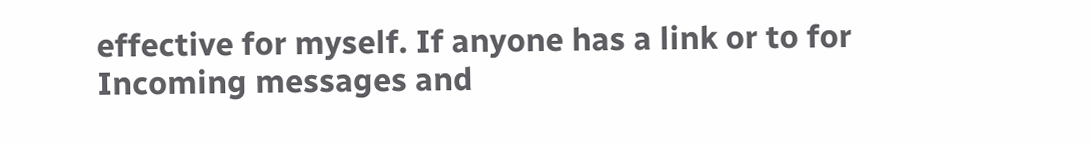effective for myself. If anyone has a link or to for Incoming messages and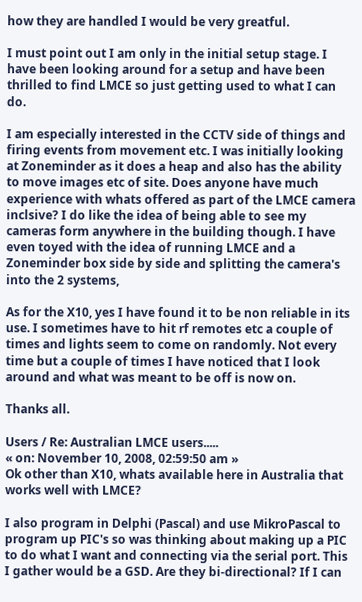how they are handled I would be very greatful.

I must point out I am only in the initial setup stage. I have been looking around for a setup and have been thrilled to find LMCE so just getting used to what I can do.

I am especially interested in the CCTV side of things and firing events from movement etc. I was initially looking at Zoneminder as it does a heap and also has the ability to move images etc of site. Does anyone have much experience with whats offered as part of the LMCE camera inclsive? I do like the idea of being able to see my cameras form anywhere in the building though. I have even toyed with the idea of running LMCE and a Zoneminder box side by side and splitting the camera's into the 2 systems,

As for the X10, yes I have found it to be non reliable in its use. I sometimes have to hit rf remotes etc a couple of times and lights seem to come on randomly. Not every time but a couple of times I have noticed that I look around and what was meant to be off is now on.

Thanks all.

Users / Re: Australian LMCE users.....
« on: November 10, 2008, 02:59:50 am »
Ok other than X10, whats available here in Australia that works well with LMCE?

I also program in Delphi (Pascal) and use MikroPascal to program up PIC's so was thinking about making up a PIC to do what I want and connecting via the serial port. This I gather would be a GSD. Are they bi-directional? If I can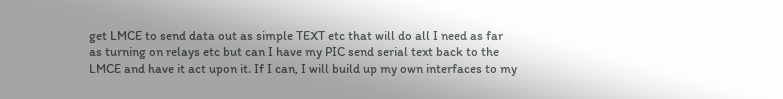get LMCE to send data out as simple TEXT etc that will do all I need as far as turning on relays etc but can I have my PIC send serial text back to the LMCE and have it act upon it. If I can, I will build up my own interfaces to my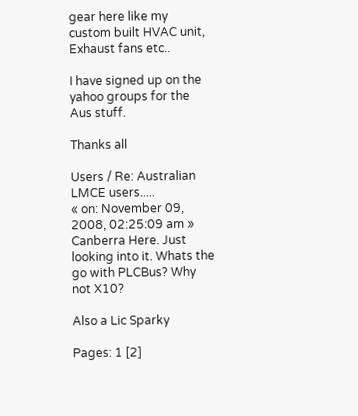gear here like my custom built HVAC unit, Exhaust fans etc..

I have signed up on the yahoo groups for the Aus stuff.

Thanks all

Users / Re: Australian LMCE users.....
« on: November 09, 2008, 02:25:09 am »
Canberra Here. Just looking into it. Whats the go with PLCBus? Why not X10?

Also a Lic Sparky

Pages: 1 [2]